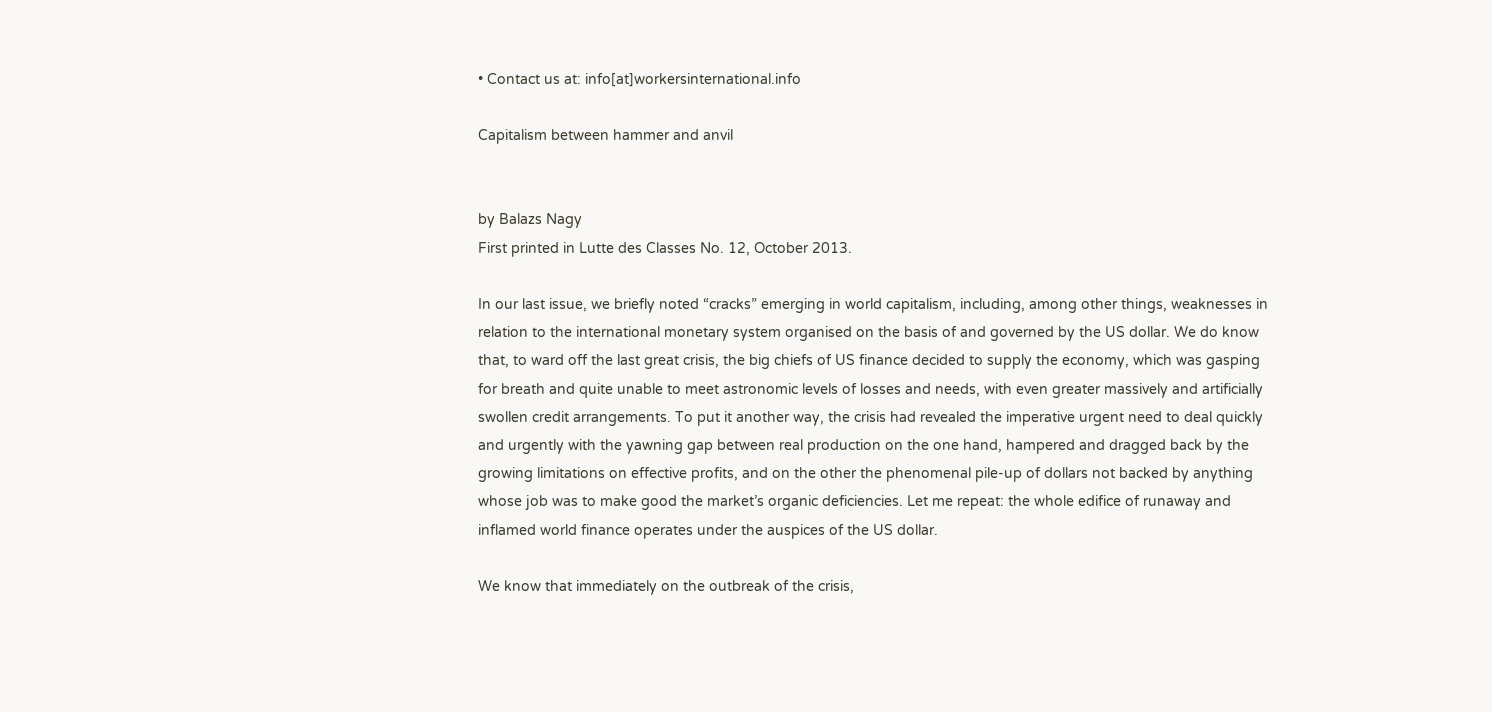• Contact us at: info[at]workersinternational.info

Capitalism between hammer and anvil


by Balazs Nagy
First printed in Lutte des Classes No. 12, October 2013.

In our last issue, we briefly noted “cracks” emerging in world capitalism, including, among other things, weaknesses in relation to the international monetary system organised on the basis of and governed by the US dollar. We do know that, to ward off the last great crisis, the big chiefs of US finance decided to supply the economy, which was gasping for breath and quite unable to meet astronomic levels of losses and needs, with even greater massively and artificially swollen credit arrangements. To put it another way, the crisis had revealed the imperative urgent need to deal quickly and urgently with the yawning gap between real production on the one hand, hampered and dragged back by the growing limitations on effective profits, and on the other the phenomenal pile-up of dollars not backed by anything whose job was to make good the market’s organic deficiencies. Let me repeat: the whole edifice of runaway and inflamed world finance operates under the auspices of the US dollar.

We know that immediately on the outbreak of the crisis,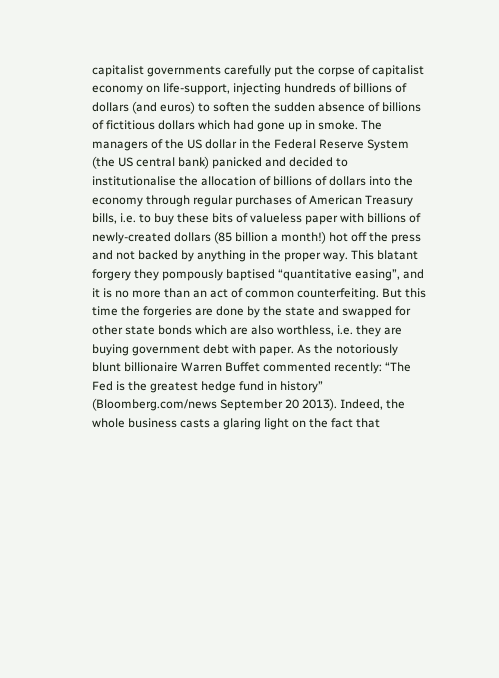capitalist governments carefully put the corpse of capitalist economy on life-support, injecting hundreds of billions of dollars (and euros) to soften the sudden absence of billions of fictitious dollars which had gone up in smoke. The managers of the US dollar in the Federal Reserve System (the US central bank) panicked and decided to institutionalise the allocation of billions of dollars into the economy through regular purchases of American Treasury bills, i.e. to buy these bits of valueless paper with billions of newly-created dollars (85 billion a month!) hot off the press and not backed by anything in the proper way. This blatant forgery they pompously baptised “quantitative easing”, and it is no more than an act of common counterfeiting. But this time the forgeries are done by the state and swapped for other state bonds which are also worthless, i.e. they are buying government debt with paper. As the notoriously blunt billionaire Warren Buffet commented recently: “The Fed is the greatest hedge fund in history” (Bloomberg.com/news September 20 2013). Indeed, the whole business casts a glaring light on the fact that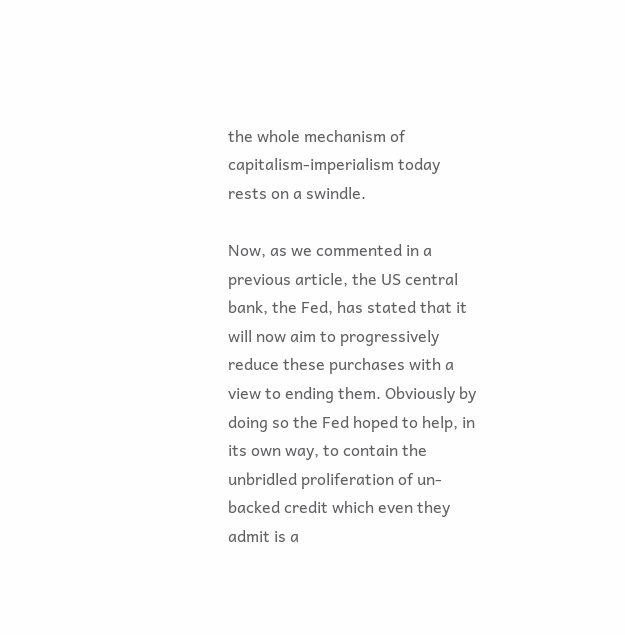the whole mechanism of capitalism-imperialism today rests on a swindle.

Now, as we commented in a previous article, the US central bank, the Fed, has stated that it will now aim to progressively reduce these purchases with a view to ending them. Obviously by doing so the Fed hoped to help, in its own way, to contain the unbridled proliferation of un-backed credit which even they admit is a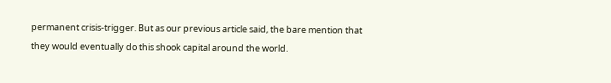permanent crisis-trigger. But as our previous article said, the bare mention that they would eventually do this shook capital around the world.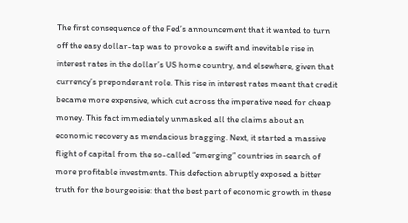The first consequence of the Fed’s announcement that it wanted to turn off the easy dollar-tap was to provoke a swift and inevitable rise in interest rates in the dollar’s US home country, and elsewhere, given that currency’s preponderant role. This rise in interest rates meant that credit became more expensive, which cut across the imperative need for cheap money. This fact immediately unmasked all the claims about an economic recovery as mendacious bragging. Next, it started a massive flight of capital from the so-called “emerging” countries in search of more profitable investments. This defection abruptly exposed a bitter truth for the bourgeoisie: that the best part of economic growth in these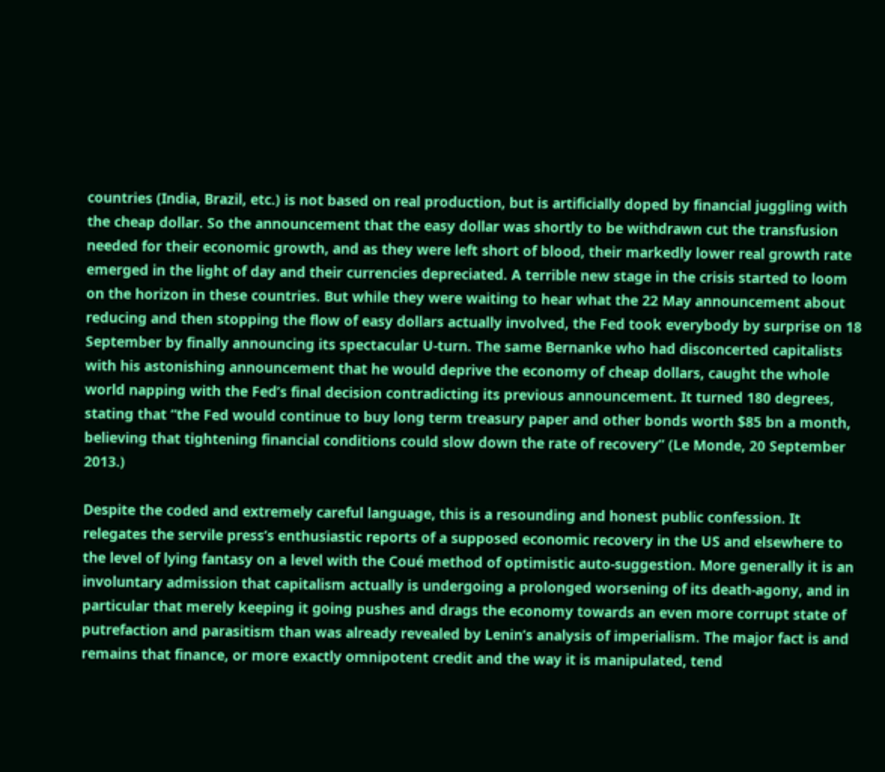countries (India, Brazil, etc.) is not based on real production, but is artificially doped by financial juggling with the cheap dollar. So the announcement that the easy dollar was shortly to be withdrawn cut the transfusion needed for their economic growth, and as they were left short of blood, their markedly lower real growth rate emerged in the light of day and their currencies depreciated. A terrible new stage in the crisis started to loom on the horizon in these countries. But while they were waiting to hear what the 22 May announcement about reducing and then stopping the flow of easy dollars actually involved, the Fed took everybody by surprise on 18 September by finally announcing its spectacular U-turn. The same Bernanke who had disconcerted capitalists with his astonishing announcement that he would deprive the economy of cheap dollars, caught the whole world napping with the Fed’s final decision contradicting its previous announcement. It turned 180 degrees, stating that “the Fed would continue to buy long term treasury paper and other bonds worth $85 bn a month, believing that tightening financial conditions could slow down the rate of recovery” (Le Monde, 20 September 2013.)

Despite the coded and extremely careful language, this is a resounding and honest public confession. It relegates the servile press’s enthusiastic reports of a supposed economic recovery in the US and elsewhere to the level of lying fantasy on a level with the Coué method of optimistic auto-suggestion. More generally it is an involuntary admission that capitalism actually is undergoing a prolonged worsening of its death-agony, and in particular that merely keeping it going pushes and drags the economy towards an even more corrupt state of putrefaction and parasitism than was already revealed by Lenin’s analysis of imperialism. The major fact is and remains that finance, or more exactly omnipotent credit and the way it is manipulated, tend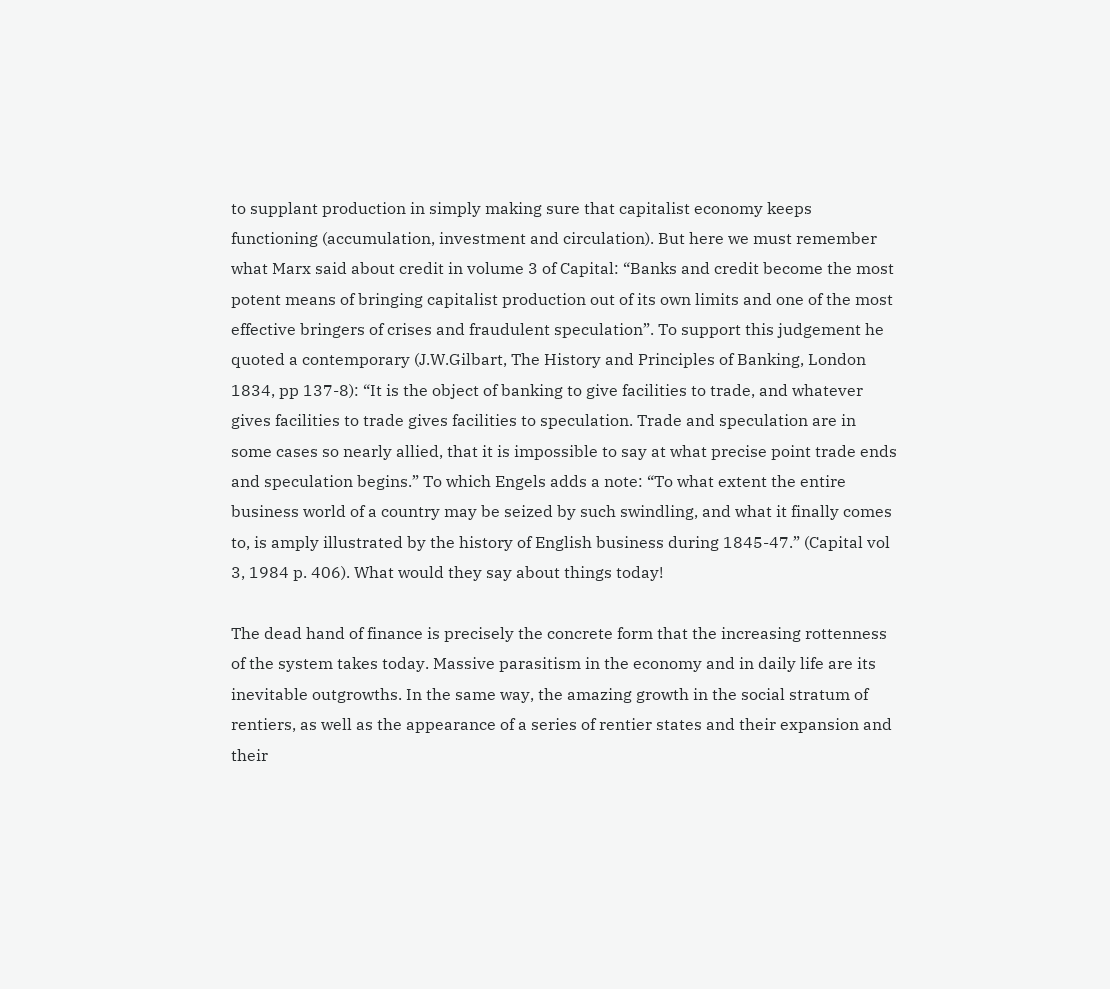to supplant production in simply making sure that capitalist economy keeps functioning (accumulation, investment and circulation). But here we must remember what Marx said about credit in volume 3 of Capital: “Banks and credit become the most potent means of bringing capitalist production out of its own limits and one of the most effective bringers of crises and fraudulent speculation”. To support this judgement he quoted a contemporary (J.W.Gilbart, The History and Principles of Banking, London 1834, pp 137-8): “It is the object of banking to give facilities to trade, and whatever gives facilities to trade gives facilities to speculation. Trade and speculation are in some cases so nearly allied, that it is impossible to say at what precise point trade ends and speculation begins.” To which Engels adds a note: “To what extent the entire business world of a country may be seized by such swindling, and what it finally comes to, is amply illustrated by the history of English business during 1845-47.” (Capital vol 3, 1984 p. 406). What would they say about things today!

The dead hand of finance is precisely the concrete form that the increasing rottenness of the system takes today. Massive parasitism in the economy and in daily life are its inevitable outgrowths. In the same way, the amazing growth in the social stratum of rentiers, as well as the appearance of a series of rentier states and their expansion and their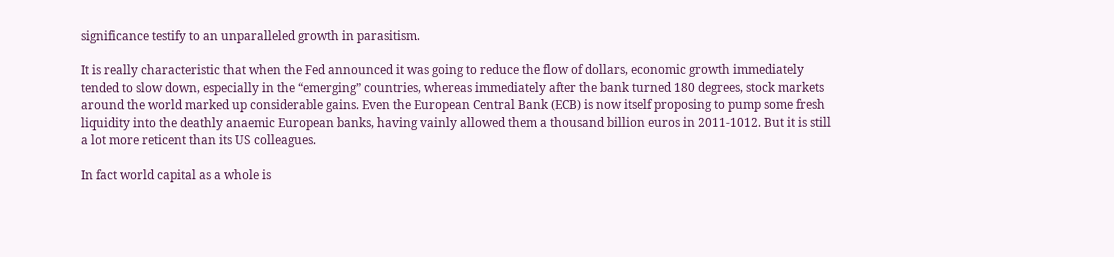significance testify to an unparalleled growth in parasitism.

It is really characteristic that when the Fed announced it was going to reduce the flow of dollars, economic growth immediately tended to slow down, especially in the “emerging” countries, whereas immediately after the bank turned 180 degrees, stock markets around the world marked up considerable gains. Even the European Central Bank (ECB) is now itself proposing to pump some fresh liquidity into the deathly anaemic European banks, having vainly allowed them a thousand billion euros in 2011-1012. But it is still a lot more reticent than its US colleagues.

In fact world capital as a whole is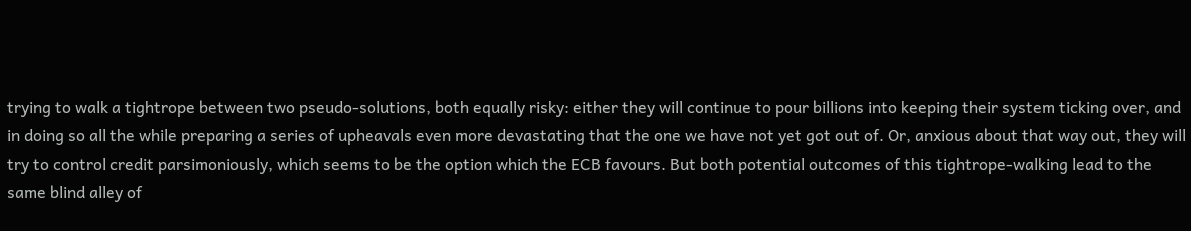trying to walk a tightrope between two pseudo-solutions, both equally risky: either they will continue to pour billions into keeping their system ticking over, and in doing so all the while preparing a series of upheavals even more devastating that the one we have not yet got out of. Or, anxious about that way out, they will try to control credit parsimoniously, which seems to be the option which the ECB favours. But both potential outcomes of this tightrope-walking lead to the same blind alley of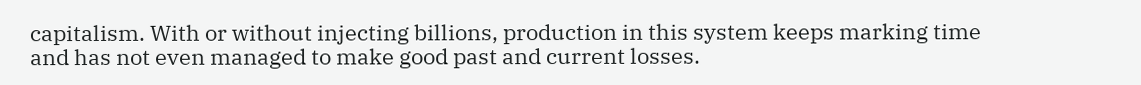capitalism. With or without injecting billions, production in this system keeps marking time and has not even managed to make good past and current losses.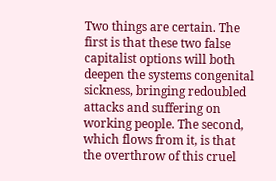Two things are certain. The first is that these two false capitalist options will both deepen the systems congenital sickness, bringing redoubled attacks and suffering on working people. The second, which flows from it, is that the overthrow of this cruel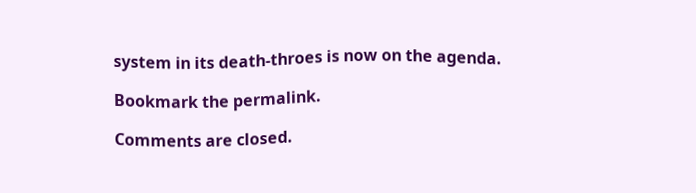system in its death-throes is now on the agenda.

Bookmark the permalink.

Comments are closed.